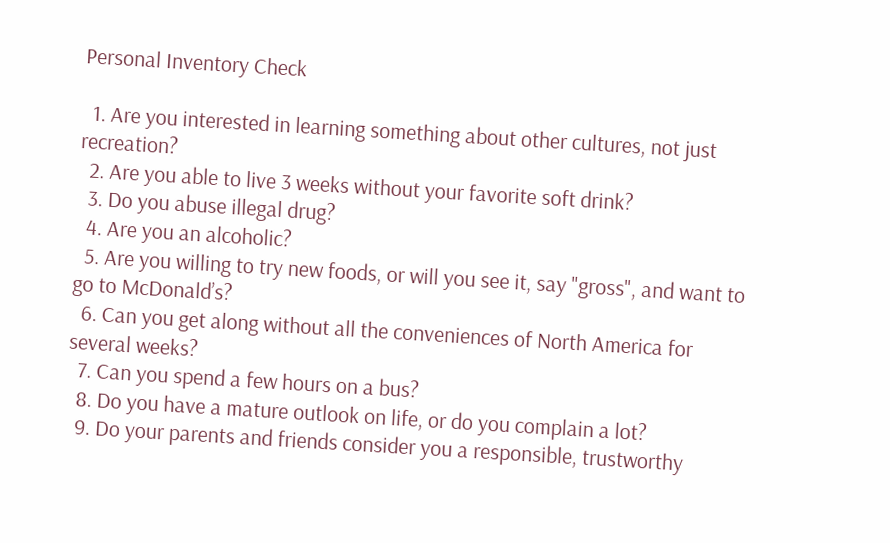Personal Inventory Check

  1. Are you interested in learning something about other cultures, not just recreation?
  2. Are you able to live 3 weeks without your favorite soft drink?
  3. Do you abuse illegal drug?
  4. Are you an alcoholic?
  5. Are you willing to try new foods, or will you see it, say "gross", and want to go to McDonald’s?
  6. Can you get along without all the conveniences of North America for several weeks?
  7. Can you spend a few hours on a bus?
  8. Do you have a mature outlook on life, or do you complain a lot?
  9. Do your parents and friends consider you a responsible, trustworthy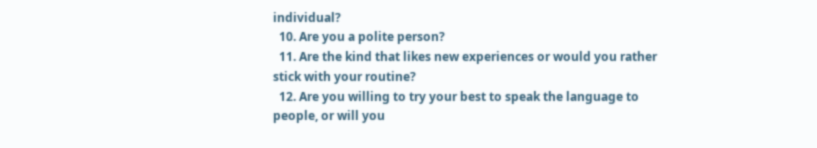individual?
  10. Are you a polite person?
  11. Are the kind that likes new experiences or would you rather stick with your routine?
  12. Are you willing to try your best to speak the language to people, or will you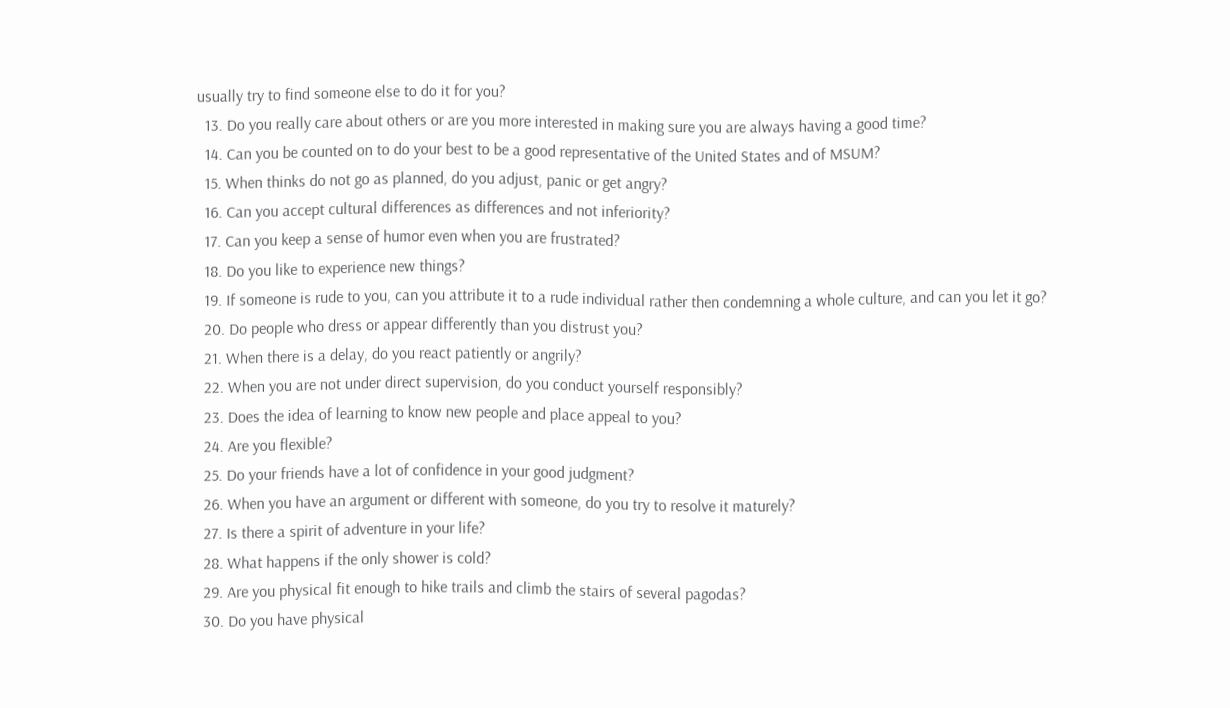usually try to find someone else to do it for you?
  13. Do you really care about others or are you more interested in making sure you are always having a good time?
  14. Can you be counted on to do your best to be a good representative of the United States and of MSUM?
  15. When thinks do not go as planned, do you adjust, panic or get angry?
  16. Can you accept cultural differences as differences and not inferiority?
  17. Can you keep a sense of humor even when you are frustrated?
  18. Do you like to experience new things?
  19. If someone is rude to you, can you attribute it to a rude individual rather then condemning a whole culture, and can you let it go?
  20. Do people who dress or appear differently than you distrust you?
  21. When there is a delay, do you react patiently or angrily?
  22. When you are not under direct supervision, do you conduct yourself responsibly?
  23. Does the idea of learning to know new people and place appeal to you?
  24. Are you flexible?
  25. Do your friends have a lot of confidence in your good judgment?
  26. When you have an argument or different with someone, do you try to resolve it maturely?
  27. Is there a spirit of adventure in your life?
  28. What happens if the only shower is cold?
  29. Are you physical fit enough to hike trails and climb the stairs of several pagodas?
  30. Do you have physical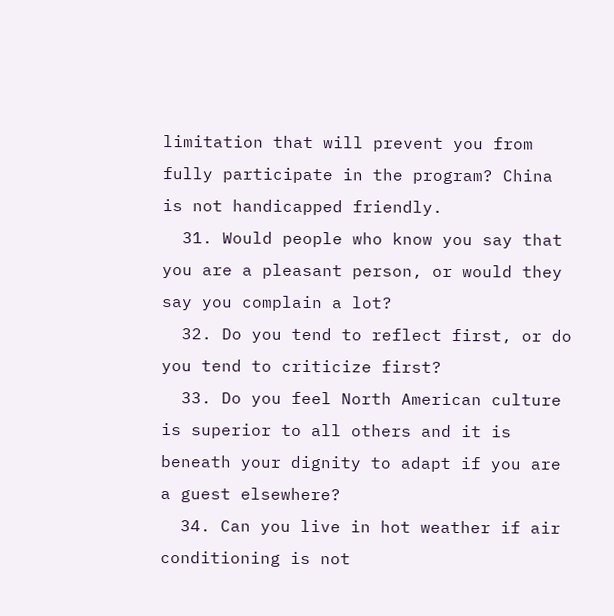limitation that will prevent you from fully participate in the program? China is not handicapped friendly.
  31. Would people who know you say that you are a pleasant person, or would they say you complain a lot?
  32. Do you tend to reflect first, or do you tend to criticize first?
  33. Do you feel North American culture is superior to all others and it is beneath your dignity to adapt if you are a guest elsewhere?
  34. Can you live in hot weather if air conditioning is not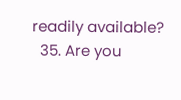readily available?
  35. Are you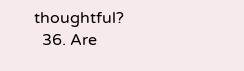thoughtful?
  36. Are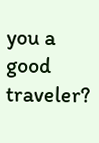you a good traveler?